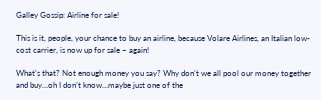Galley Gossip: Airline for sale!

This is it, people, your chance to buy an airline, because Volare Airlines, an Italian low-cost carrier, is now up for sale – again!

What’s that? Not enough money you say? Why don’t we all pool our money together and buy…oh I don’t know…maybe just one of the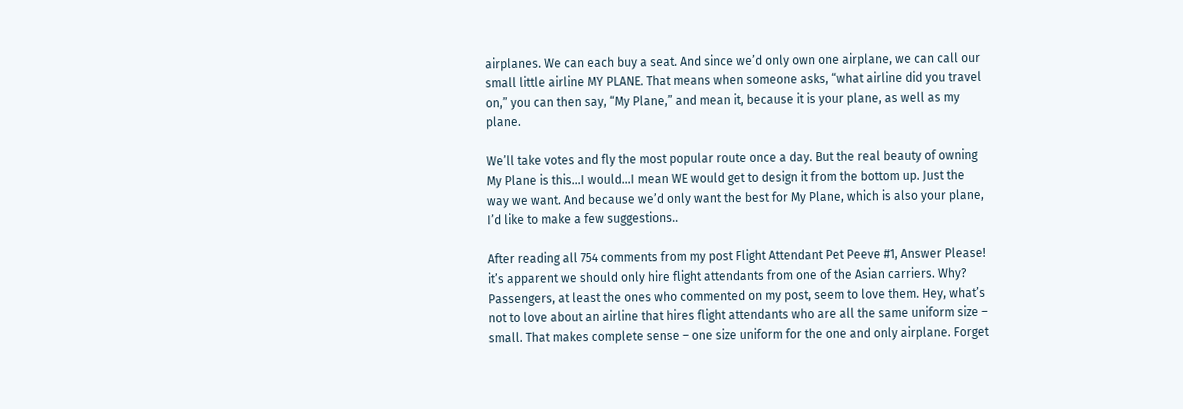airplanes. We can each buy a seat. And since we’d only own one airplane, we can call our small little airline MY PLANE. That means when someone asks, “what airline did you travel on,” you can then say, “My Plane,” and mean it, because it is your plane, as well as my plane.

We’ll take votes and fly the most popular route once a day. But the real beauty of owning My Plane is this…I would…I mean WE would get to design it from the bottom up. Just the way we want. And because we’d only want the best for My Plane, which is also your plane, I’d like to make a few suggestions..

After reading all 754 comments from my post Flight Attendant Pet Peeve #1, Answer Please! it’s apparent we should only hire flight attendants from one of the Asian carriers. Why? Passengers, at least the ones who commented on my post, seem to love them. Hey, what’s not to love about an airline that hires flight attendants who are all the same uniform size – small. That makes complete sense – one size uniform for the one and only airplane. Forget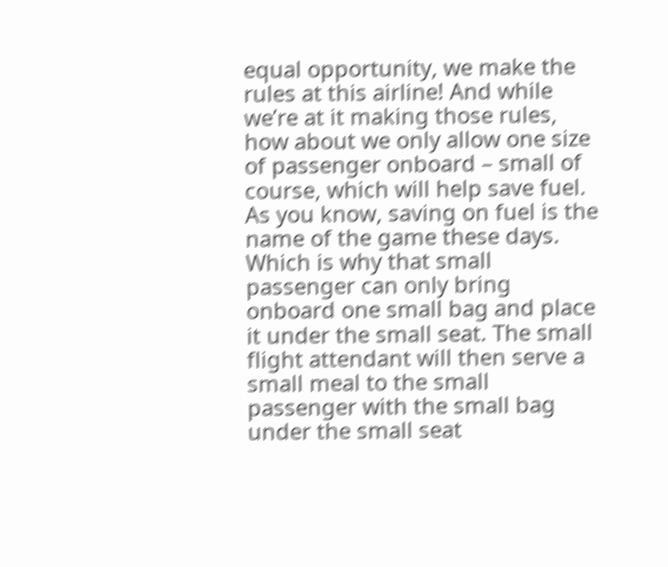equal opportunity, we make the rules at this airline! And while we’re at it making those rules, how about we only allow one size of passenger onboard – small of course, which will help save fuel. As you know, saving on fuel is the name of the game these days. Which is why that small passenger can only bring onboard one small bag and place it under the small seat. The small flight attendant will then serve a small meal to the small passenger with the small bag under the small seat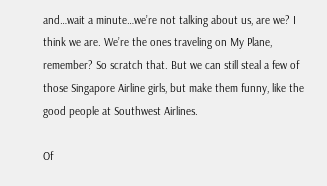and…wait a minute…we’re not talking about us, are we? I think we are. We’re the ones traveling on My Plane, remember? So scratch that. But we can still steal a few of those Singapore Airline girls, but make them funny, like the good people at Southwest Airlines.

Of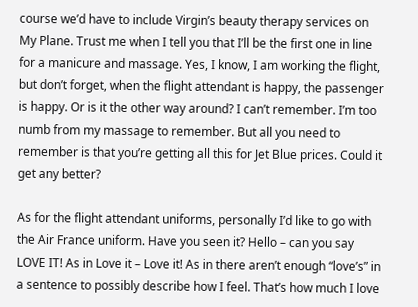course we’d have to include Virgin’s beauty therapy services on My Plane. Trust me when I tell you that I’ll be the first one in line for a manicure and massage. Yes, I know, I am working the flight, but don’t forget, when the flight attendant is happy, the passenger is happy. Or is it the other way around? I can’t remember. I’m too numb from my massage to remember. But all you need to remember is that you’re getting all this for Jet Blue prices. Could it get any better?

As for the flight attendant uniforms, personally I’d like to go with the Air France uniform. Have you seen it? Hello – can you say LOVE IT! As in Love it – Love it! As in there aren’t enough “love’s” in a sentence to possibly describe how I feel. That’s how much I love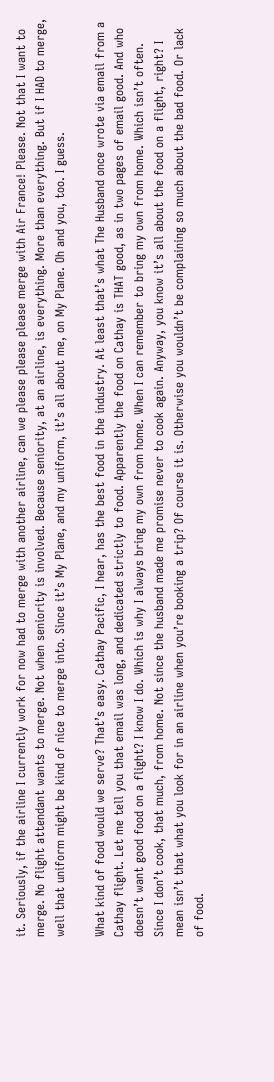it. Seriously, if the airline I currently work for now had to merge with another airline, can we please please please merge with Air France! Please. Not that I want to merge. No flight attendant wants to merge. Not when seniority is involved. Because seniority, at an airline, is everything. More than everything. But if I HAD to merge, well that uniform might be kind of nice to merge into. Since it’s My Plane, and my uniform, it’s all about me, on My Plane. Oh and you, too. I guess.

What kind of food would we serve? That’s easy. Cathay Pacific, I hear, has the best food in the industry. At least that’s what The Husband once wrote via email from a Cathay flight. Let me tell you that email was long, and dedicated strictly to food. Apparently the food on Cathay is THAT good, as in two pages of email good. And who doesn’t want good food on a flight? I know I do. Which is why I always bring my own from home. When I can remember to bring my own from home. Which isn’t often. Since I don’t cook, that much, from home. Not since the husband made me promise never to cook again. Anyway, you know it’s all about the food on a flight, right? I mean isn’t that what you look for in an airline when you’re booking a trip? Of course it is. Otherwise you wouldn’t be complaining so much about the bad food. Or lack of food.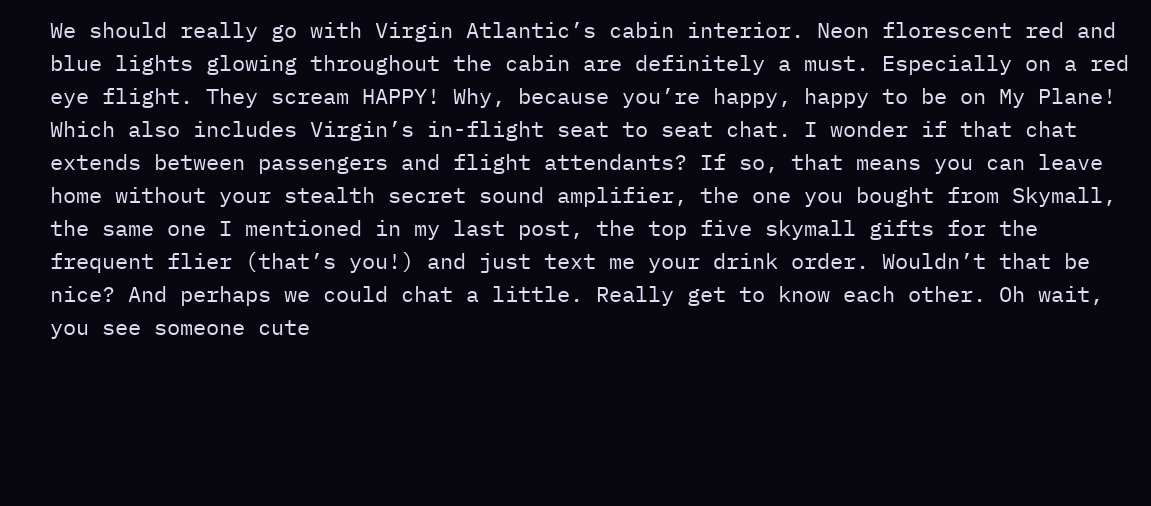We should really go with Virgin Atlantic’s cabin interior. Neon florescent red and blue lights glowing throughout the cabin are definitely a must. Especially on a red eye flight. They scream HAPPY! Why, because you’re happy, happy to be on My Plane! Which also includes Virgin’s in-flight seat to seat chat. I wonder if that chat extends between passengers and flight attendants? If so, that means you can leave home without your stealth secret sound amplifier, the one you bought from Skymall, the same one I mentioned in my last post, the top five skymall gifts for the frequent flier (that’s you!) and just text me your drink order. Wouldn’t that be nice? And perhaps we could chat a little. Really get to know each other. Oh wait, you see someone cute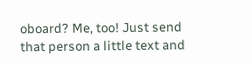oboard? Me, too! Just send that person a little text and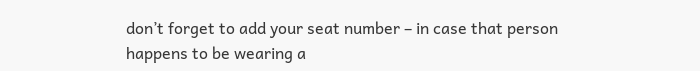don’t forget to add your seat number – in case that person happens to be wearing a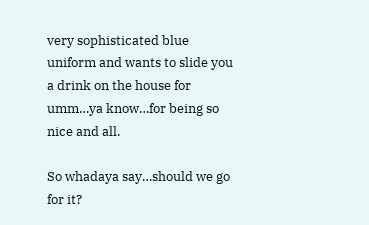very sophisticated blue uniform and wants to slide you a drink on the house for umm…ya know…for being so nice and all.

So whadaya say…should we go for it?